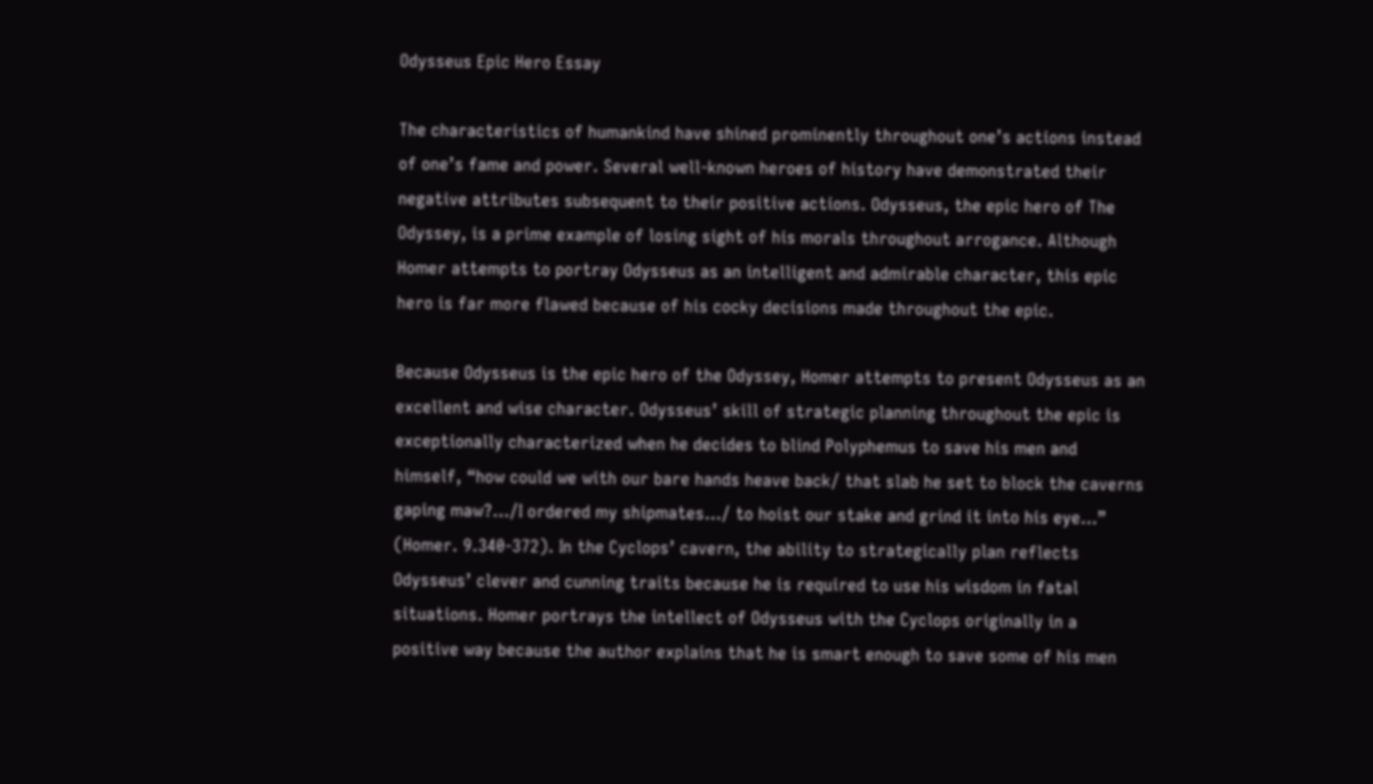Odysseus Epic Hero Essay

The characteristics of humankind have shined prominently throughout one’s actions instead of one’s fame and power. Several well-known heroes of history have demonstrated their negative attributes subsequent to their positive actions. Odysseus, the epic hero of The Odyssey, is a prime example of losing sight of his morals throughout arrogance. Although Homer attempts to portray Odysseus as an intelligent and admirable character, this epic hero is far more flawed because of his cocky decisions made throughout the epic.

Because Odysseus is the epic hero of the Odyssey, Homer attempts to present Odysseus as an excellent and wise character. Odysseus’ skill of strategic planning throughout the epic is exceptionally characterized when he decides to blind Polyphemus to save his men and himself, “how could we with our bare hands heave back/ that slab he set to block the caverns gaping maw?…/I ordered my shipmates…/ to hoist our stake and grind it into his eye…” (Homer. 9.340-372). In the Cyclops’ cavern, the ability to strategically plan reflects Odysseus’ clever and cunning traits because he is required to use his wisdom in fatal situations. Homer portrays the intellect of Odysseus with the Cyclops originally in a positive way because the author explains that he is smart enough to save some of his men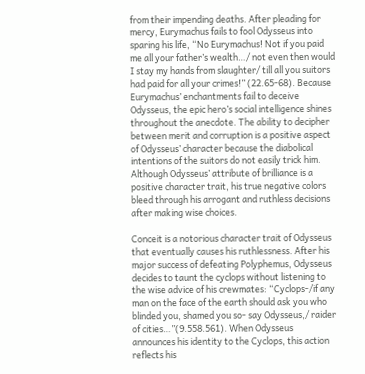from their impending deaths. After pleading for mercy, Eurymachus fails to fool Odysseus into sparing his life, “No Eurymachus! Not if you paid me all your father’s wealth…/ not even then would I stay my hands from slaughter/ till all you suitors had paid for all your crimes!” (22.65-68). Because Eurymachus’ enchantments fail to deceive Odysseus, the epic hero’s social intelligence shines throughout the anecdote. The ability to decipher between merit and corruption is a positive aspect of Odysseus’ character because the diabolical intentions of the suitors do not easily trick him. Although Odysseus’ attribute of brilliance is a positive character trait, his true negative colors bleed through his arrogant and ruthless decisions after making wise choices.

Conceit is a notorious character trait of Odysseus that eventually causes his ruthlessness. After his major success of defeating Polyphemus, Odysseus decides to taunt the cyclops without listening to the wise advice of his crewmates: “Cyclops-/if any man on the face of the earth should ask you who blinded you, shamed you so- say Odysseus,/ raider of cities…”(9.558.561). When Odysseus announces his identity to the Cyclops, this action reflects his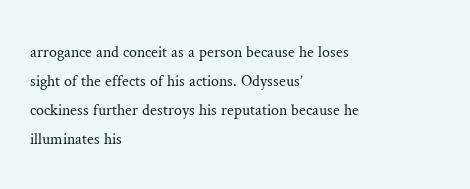arrogance and conceit as a person because he loses sight of the effects of his actions. Odysseus’ cockiness further destroys his reputation because he illuminates his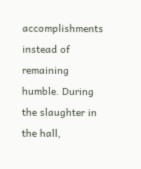accomplishments instead of remaining humble. During the slaughter in the hall,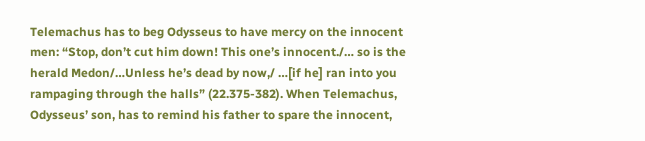Telemachus has to beg Odysseus to have mercy on the innocent men: “Stop, don’t cut him down! This one’s innocent./… so is the herald Medon/…Unless he’s dead by now,/ …[if he] ran into you rampaging through the halls” (22.375-382). When Telemachus, Odysseus’ son, has to remind his father to spare the innocent,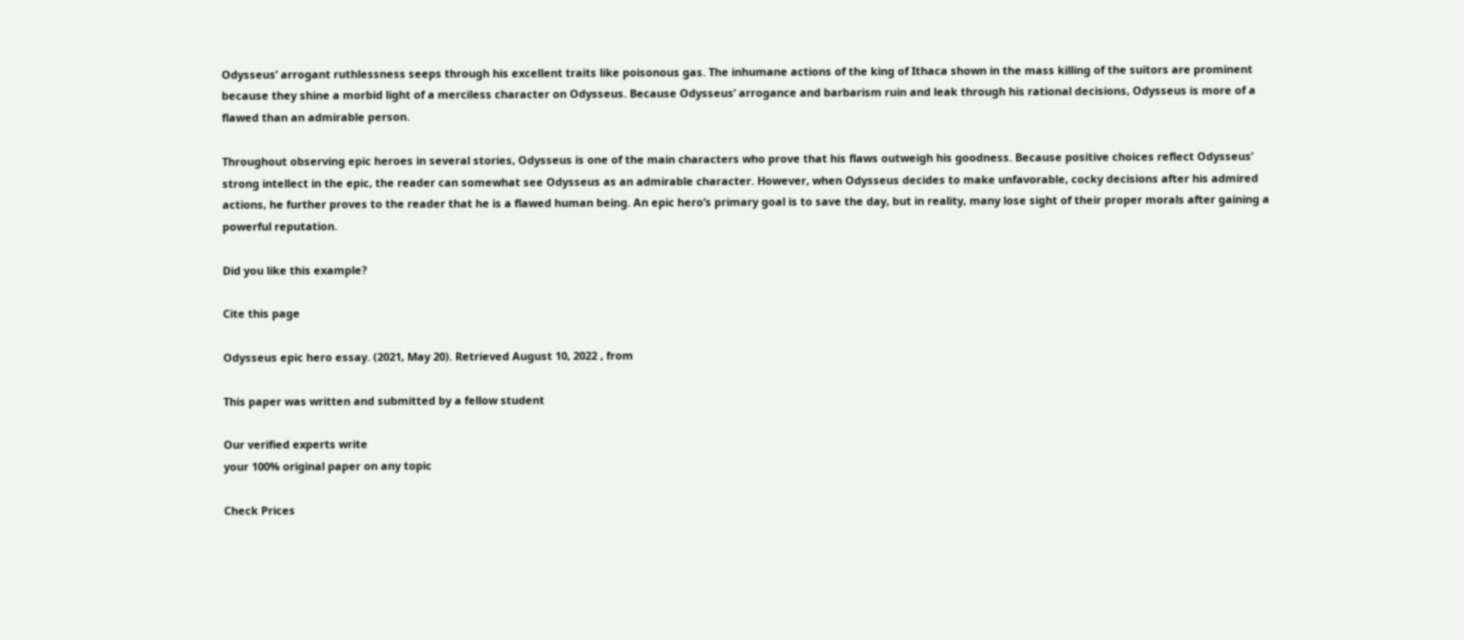Odysseus’ arrogant ruthlessness seeps through his excellent traits like poisonous gas. The inhumane actions of the king of Ithaca shown in the mass killing of the suitors are prominent because they shine a morbid light of a merciless character on Odysseus. Because Odysseus’ arrogance and barbarism ruin and leak through his rational decisions, Odysseus is more of a flawed than an admirable person.

Throughout observing epic heroes in several stories, Odysseus is one of the main characters who prove that his flaws outweigh his goodness. Because positive choices reflect Odysseus’ strong intellect in the epic, the reader can somewhat see Odysseus as an admirable character. However, when Odysseus decides to make unfavorable, cocky decisions after his admired actions, he further proves to the reader that he is a flawed human being. An epic hero’s primary goal is to save the day, but in reality, many lose sight of their proper morals after gaining a powerful reputation.

Did you like this example?

Cite this page

Odysseus epic hero essay. (2021, May 20). Retrieved August 10, 2022 , from

This paper was written and submitted by a fellow student

Our verified experts write
your 100% original paper on any topic

Check Prices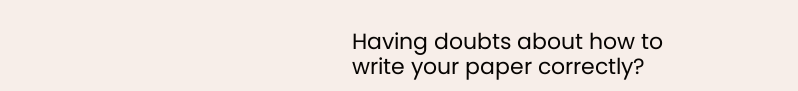Having doubts about how to write your paper correctly?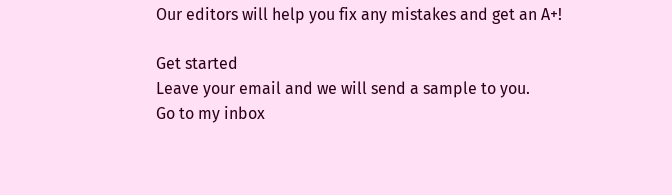Our editors will help you fix any mistakes and get an A+!

Get started
Leave your email and we will send a sample to you.
Go to my inbox